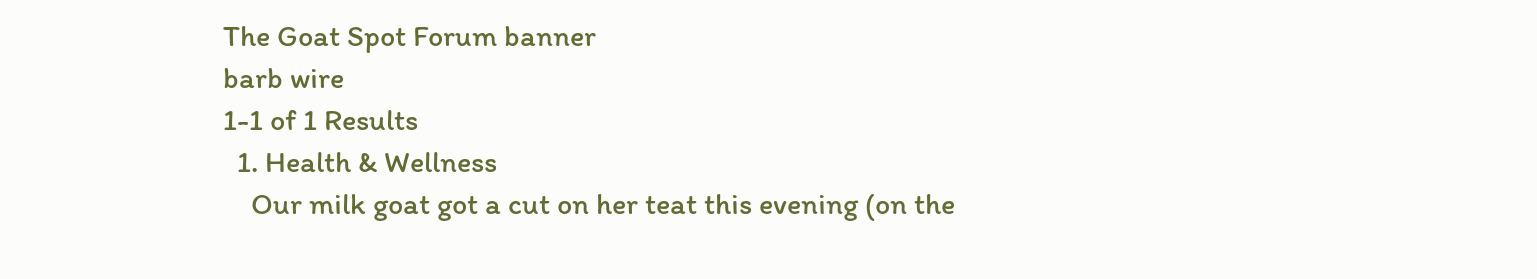The Goat Spot Forum banner
barb wire
1-1 of 1 Results
  1. Health & Wellness
    Our milk goat got a cut on her teat this evening (on the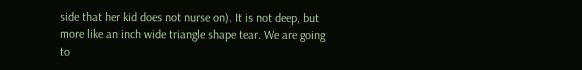side that her kid does not nurse on). It is not deep, but more like an inch wide triangle shape tear. We are going to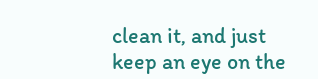clean it, and just keep an eye on the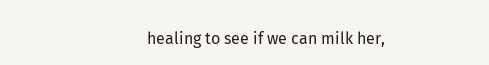healing to see if we can milk her,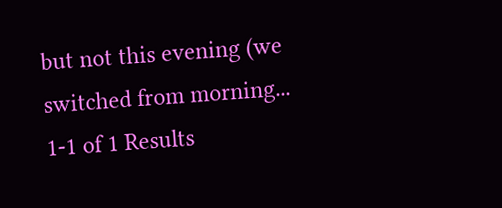but not this evening (we switched from morning...
1-1 of 1 Results